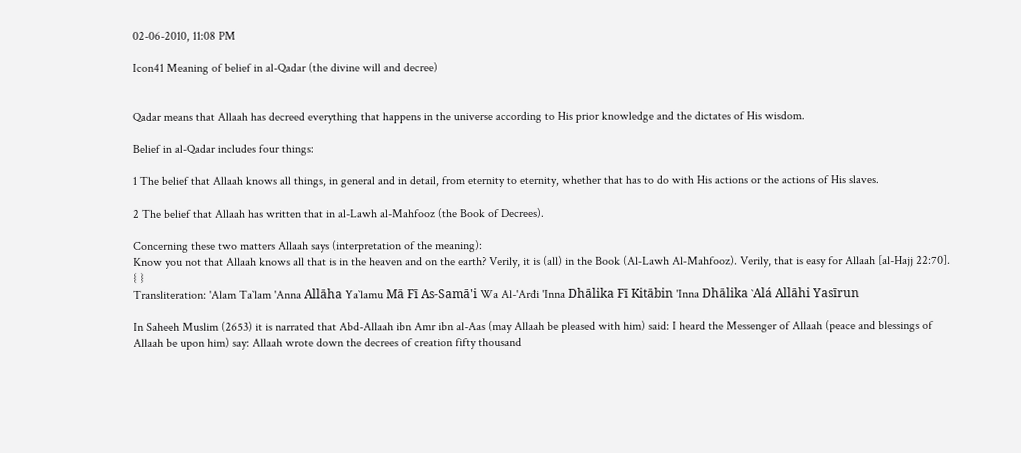02-06-2010, 11:08 PM

Icon41 Meaning of belief in al-Qadar (the divine will and decree)


Qadar means that Allaah has decreed everything that happens in the universe according to His prior knowledge and the dictates of His wisdom.

Belief in al-Qadar includes four things:

1 The belief that Allaah knows all things, in general and in detail, from eternity to eternity, whether that has to do with His actions or the actions of His slaves.

2 The belief that Allaah has written that in al-Lawh al-Mahfooz (the Book of Decrees).

Concerning these two matters Allaah says (interpretation of the meaning):
Know you not that Allaah knows all that is in the heaven and on the earth? Verily, it is (all) in the Book (Al‑Lawh Al‑Mahfooz). Verily, that is easy for Allaah [al-Hajj 22:70].
{ }
Transliteration: 'Alam Ta`lam 'Anna Allāha Ya`lamu Mā Fī As-Samā'i Wa Al-'Arđi 'Inna Dhālika Fī Kitābin 'Inna Dhālika `Alá Allāhi Yasīrun

In Saheeh Muslim (2653) it is narrated that Abd-Allaah ibn Amr ibn al-Aas (may Allaah be pleased with him) said: I heard the Messenger of Allaah (peace and blessings of Allaah be upon him) say: Allaah wrote down the decrees of creation fifty thousand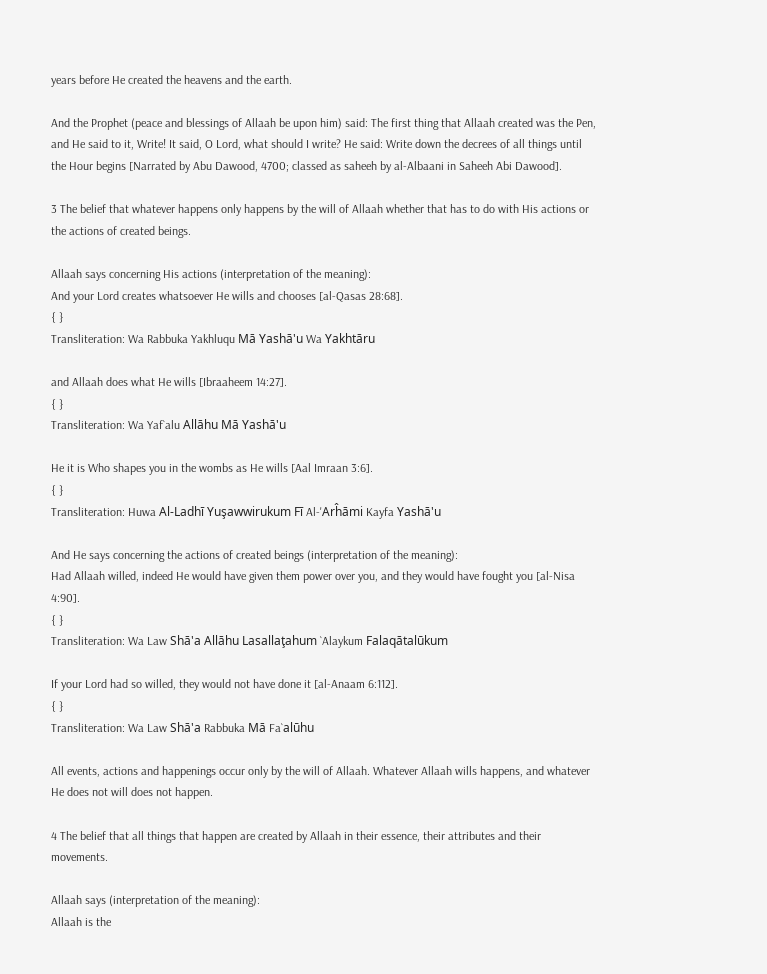years before He created the heavens and the earth.

And the Prophet (peace and blessings of Allaah be upon him) said: The first thing that Allaah created was the Pen, and He said to it, Write! It said, O Lord, what should I write? He said: Write down the decrees of all things until the Hour begins [Narrated by Abu Dawood, 4700; classed as saheeh by al-Albaani in Saheeh Abi Dawood].

3 The belief that whatever happens only happens by the will of Allaah whether that has to do with His actions or the actions of created beings.

Allaah says concerning His actions (interpretation of the meaning):
And your Lord creates whatsoever He wills and chooses [al-Qasas 28:68].
{ }
Transliteration: Wa Rabbuka Yakhluqu Mā Yashā'u Wa Yakhtāru

and Allaah does what He wills [Ibraaheem 14:27].
{ }
Transliteration: Wa Yaf`alu Allāhu Mā Yashā'u

He it is Who shapes you in the wombs as He wills [Aal Imraan 3:6].
{ }
Transliteration: Huwa Al-Ladhī Yuşawwirukum Fī Al-'Arĥāmi Kayfa Yashā'u

And He says concerning the actions of created beings (interpretation of the meaning):
Had Allaah willed, indeed He would have given them power over you, and they would have fought you [al-Nisa 4:90].
{ }
Transliteration: Wa Law Shā'a Allāhu Lasallaţahum `Alaykum Falaqātalūkum

If your Lord had so willed, they would not have done it [al-Anaam 6:112].
{ }
Transliteration: Wa Law Shā'a Rabbuka Mā Fa`alūhu

All events, actions and happenings occur only by the will of Allaah. Whatever Allaah wills happens, and whatever He does not will does not happen.

4 The belief that all things that happen are created by Allaah in their essence, their attributes and their movements.

Allaah says (interpretation of the meaning):
Allaah is the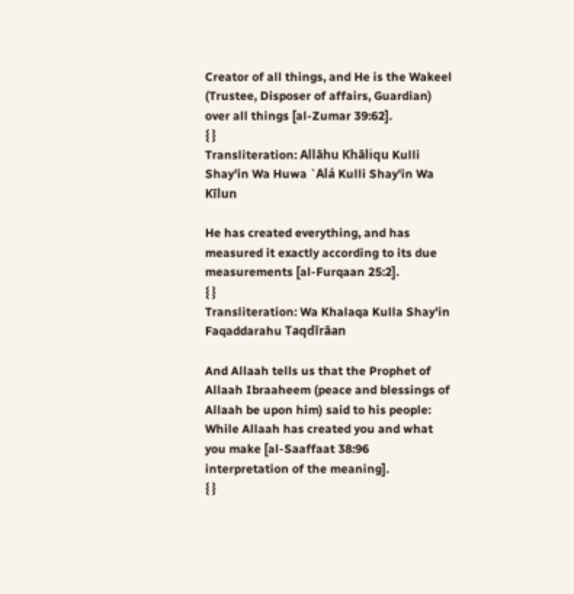Creator of all things, and He is the Wakeel (Trustee, Disposer of affairs, Guardian) over all things [al-Zumar 39:62].
{ }
Transliteration: Allāhu Khāliqu Kulli Shay'in Wa Huwa `Alá Kulli Shay'in Wa Kīlun

He has created everything, and has measured it exactly according to its due measurements [al-Furqaan 25:2].
{ }
Transliteration: Wa Khalaqa Kulla Shay'in Faqaddarahu Taqdīrāan

And Allaah tells us that the Prophet of Allaah Ibraaheem (peace and blessings of Allaah be upon him) said to his people:
While Allaah has created you and what you make [al-Saaffaat 38:96 interpretation of the meaning].
{ }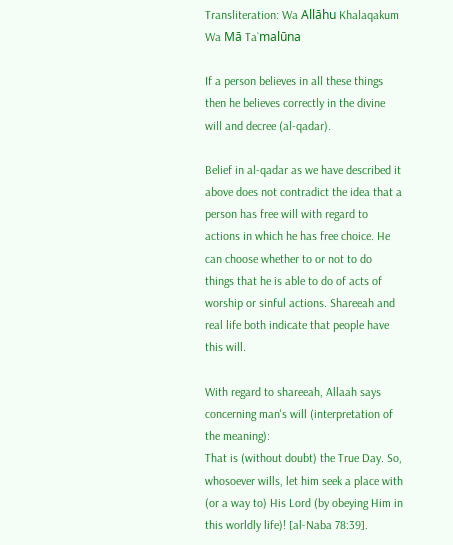Transliteration: Wa Allāhu Khalaqakum Wa Mā Ta`malūna

If a person believes in all these things then he believes correctly in the divine will and decree (al-qadar).

Belief in al-qadar as we have described it above does not contradict the idea that a person has free will with regard to actions in which he has free choice. He can choose whether to or not to do things that he is able to do of acts of worship or sinful actions. Shareeah and real life both indicate that people have this will.

With regard to shareeah, Allaah says concerning man's will (interpretation of the meaning):
That is (without doubt) the True Day. So, whosoever wills, let him seek a place with (or a way to) His Lord (by obeying Him in this worldly life)! [al-Naba 78:39].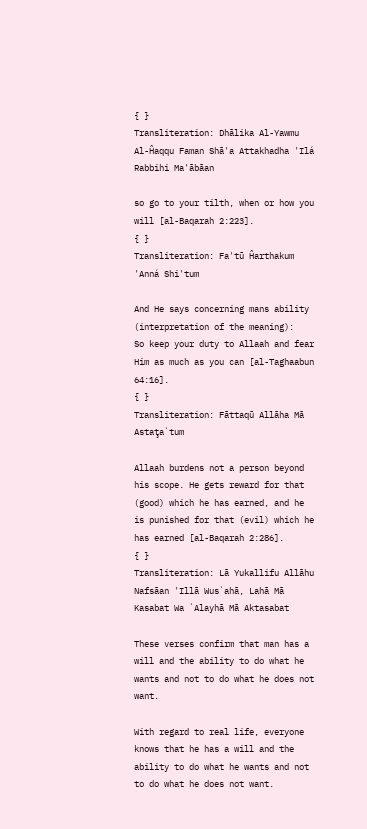{ }
Transliteration: Dhālika Al-Yawmu Al-Ĥaqqu Faman Shā'a Attakhadha 'Ilá Rabbihi Ma'ābāan

so go to your tilth, when or how you will [al-Baqarah 2:223].
{ }
Transliteration: Fa'tū Ĥarthakum 'Anná Shi'tum

And He says concerning mans ability (interpretation of the meaning):
So keep your duty to Allaah and fear Him as much as you can [al-Taghaabun 64:16].
{ }
Transliteration: Fāttaqū Allāha Mā Astaţa`tum

Allaah burdens not a person beyond his scope. He gets reward for that (good) which he has earned, and he is punished for that (evil) which he has earned [al-Baqarah 2:286].
{ }
Transliteration: Lā Yukallifu Allāhu Nafsāan 'Illā Wus`ahā, Lahā Mā Kasabat Wa `Alayhā Mā Aktasabat

These verses confirm that man has a will and the ability to do what he wants and not to do what he does not want.

With regard to real life, everyone knows that he has a will and the ability to do what he wants and not to do what he does not want.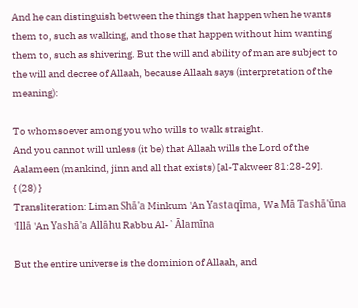And he can distinguish between the things that happen when he wants them to, such as walking, and those that happen without him wanting them to, such as shivering. But the will and ability of man are subject to the will and decree of Allaah, because Allaah says (interpretation of the meaning):

To whomsoever among you who wills to walk straight.
And you cannot will unless (it be) that Allaah wills the Lord of the Aalameen (mankind, jinn and all that exists) [al-Takweer 81:28-29].
{ (28) }
Transliteration: Liman Shā'a Minkum 'An Yastaqīma, Wa Mā Tashā'ūna 'Illā 'An Yashā'a Allāhu Rabbu Al-`Ālamīna

But the entire universe is the dominion of Allaah, and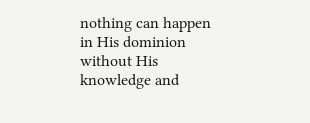nothing can happen in His dominion without His knowledge and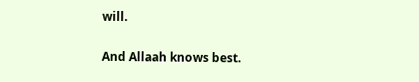will.

And Allaah knows best.